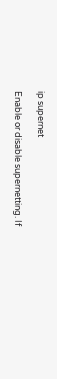ip supernet

Enable or disable supernetting. If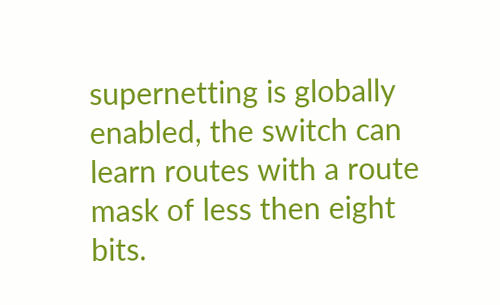supernetting is globally enabled, the switch can learn routes with a route mask of less then eight bits.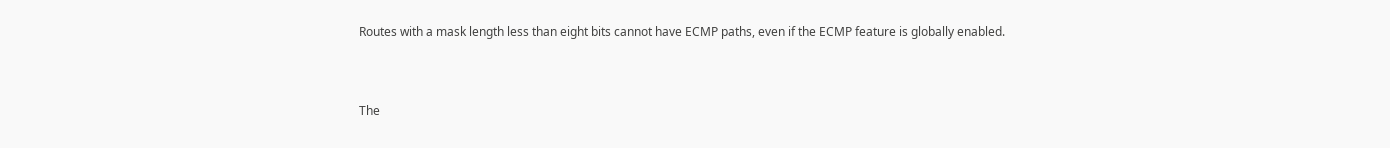Routes with a mask length less than eight bits cannot have ECMP paths, even if the ECMP feature is globally enabled.



The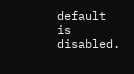default is disabled.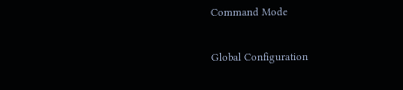Command Mode

Global Configuration